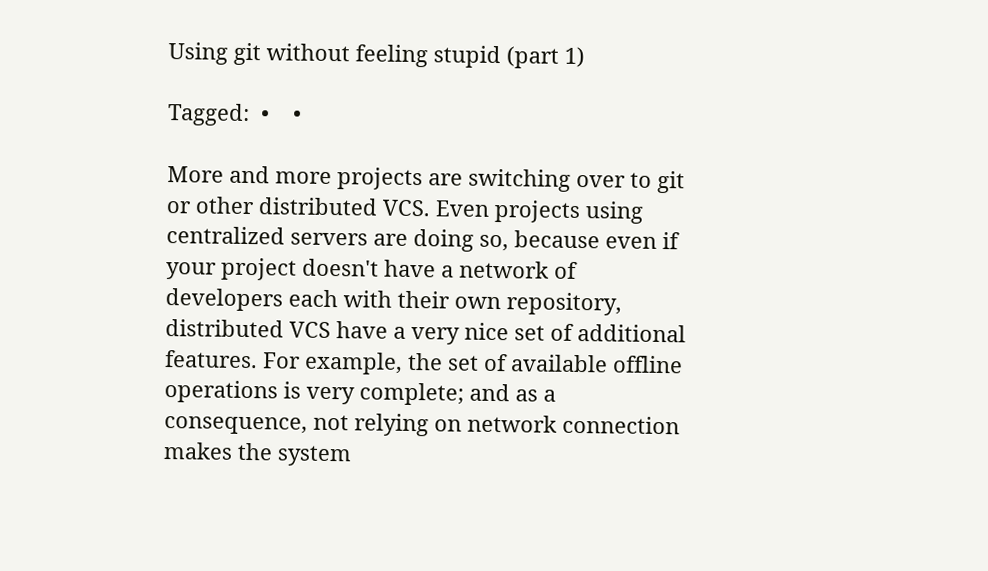Using git without feeling stupid (part 1)

Tagged:  •    •

More and more projects are switching over to git or other distributed VCS. Even projects using centralized servers are doing so, because even if your project doesn't have a network of developers each with their own repository, distributed VCS have a very nice set of additional features. For example, the set of available offline operations is very complete; and as a consequence, not relying on network connection makes the system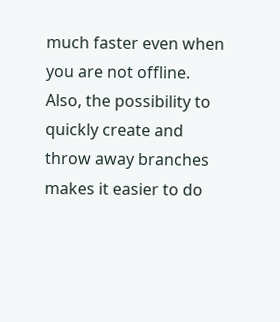much faster even when you are not offline. Also, the possibility to quickly create and throw away branches makes it easier to do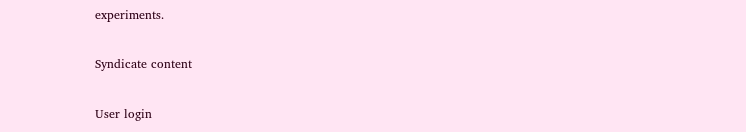experiments.

Syndicate content

User login